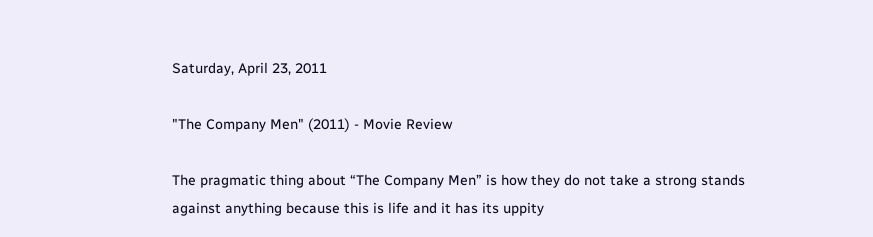Saturday, April 23, 2011

"The Company Men" (2011) - Movie Review

The pragmatic thing about “The Company Men” is how they do not take a strong stands against anything because this is life and it has its uppity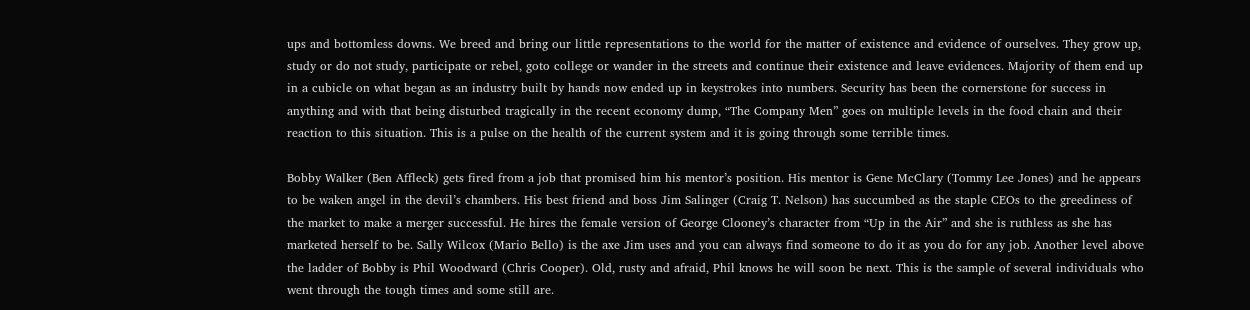ups and bottomless downs. We breed and bring our little representations to the world for the matter of existence and evidence of ourselves. They grow up, study or do not study, participate or rebel, goto college or wander in the streets and continue their existence and leave evidences. Majority of them end up in a cubicle on what began as an industry built by hands now ended up in keystrokes into numbers. Security has been the cornerstone for success in anything and with that being disturbed tragically in the recent economy dump, “The Company Men” goes on multiple levels in the food chain and their reaction to this situation. This is a pulse on the health of the current system and it is going through some terrible times.

Bobby Walker (Ben Affleck) gets fired from a job that promised him his mentor’s position. His mentor is Gene McClary (Tommy Lee Jones) and he appears to be waken angel in the devil’s chambers. His best friend and boss Jim Salinger (Craig T. Nelson) has succumbed as the staple CEOs to the greediness of the market to make a merger successful. He hires the female version of George Clooney’s character from “Up in the Air” and she is ruthless as she has marketed herself to be. Sally Wilcox (Mario Bello) is the axe Jim uses and you can always find someone to do it as you do for any job. Another level above the ladder of Bobby is Phil Woodward (Chris Cooper). Old, rusty and afraid, Phil knows he will soon be next. This is the sample of several individuals who went through the tough times and some still are.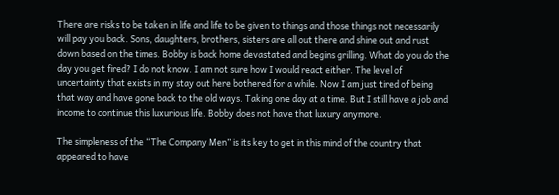There are risks to be taken in life and life to be given to things and those things not necessarily will pay you back. Sons, daughters, brothers, sisters are all out there and shine out and rust down based on the times. Bobby is back home devastated and begins grilling. What do you do the day you get fired? I do not know. I am not sure how I would react either. The level of uncertainty that exists in my stay out here bothered for a while. Now I am just tired of being that way and have gone back to the old ways. Taking one day at a time. But I still have a job and income to continue this luxurious life. Bobby does not have that luxury anymore.

The simpleness of the “The Company Men” is its key to get in this mind of the country that appeared to have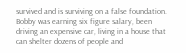survived and is surviving on a false foundation. Bobby was earning six figure salary, been driving an expensive car, living in a house that can shelter dozens of people and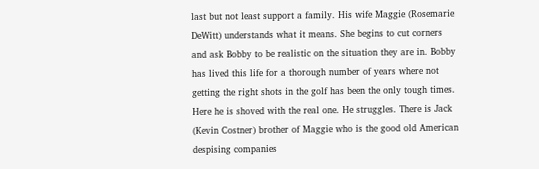last but not least support a family. His wife Maggie (Rosemarie DeWitt) understands what it means. She begins to cut corners and ask Bobby to be realistic on the situation they are in. Bobby has lived this life for a thorough number of years where not getting the right shots in the golf has been the only tough times. Here he is shoved with the real one. He struggles. There is Jack (Kevin Costner) brother of Maggie who is the good old American despising companies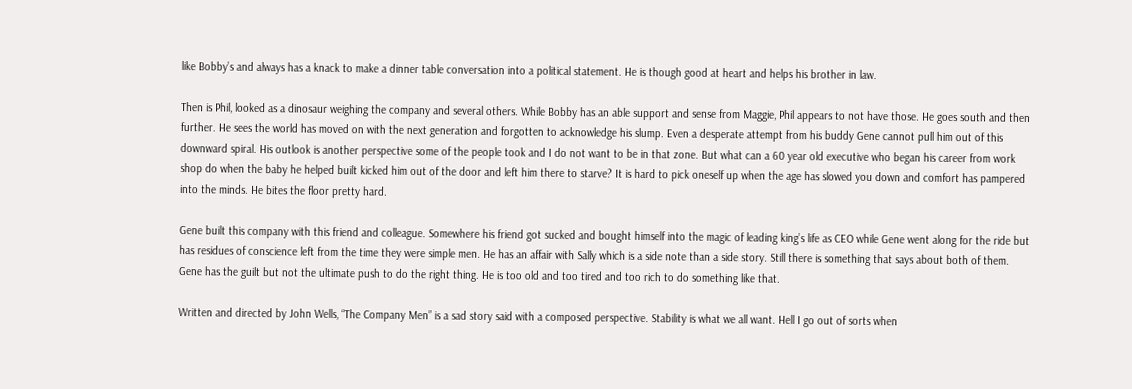like Bobby’s and always has a knack to make a dinner table conversation into a political statement. He is though good at heart and helps his brother in law.

Then is Phil, looked as a dinosaur weighing the company and several others. While Bobby has an able support and sense from Maggie, Phil appears to not have those. He goes south and then further. He sees the world has moved on with the next generation and forgotten to acknowledge his slump. Even a desperate attempt from his buddy Gene cannot pull him out of this downward spiral. His outlook is another perspective some of the people took and I do not want to be in that zone. But what can a 60 year old executive who began his career from work shop do when the baby he helped built kicked him out of the door and left him there to starve? It is hard to pick oneself up when the age has slowed you down and comfort has pampered into the minds. He bites the floor pretty hard.

Gene built this company with this friend and colleague. Somewhere his friend got sucked and bought himself into the magic of leading king’s life as CEO while Gene went along for the ride but has residues of conscience left from the time they were simple men. He has an affair with Sally which is a side note than a side story. Still there is something that says about both of them. Gene has the guilt but not the ultimate push to do the right thing. He is too old and too tired and too rich to do something like that.

Written and directed by John Wells, “The Company Men” is a sad story said with a composed perspective. Stability is what we all want. Hell I go out of sorts when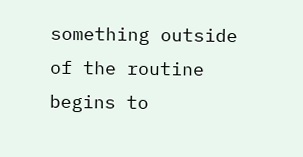something outside of the routine begins to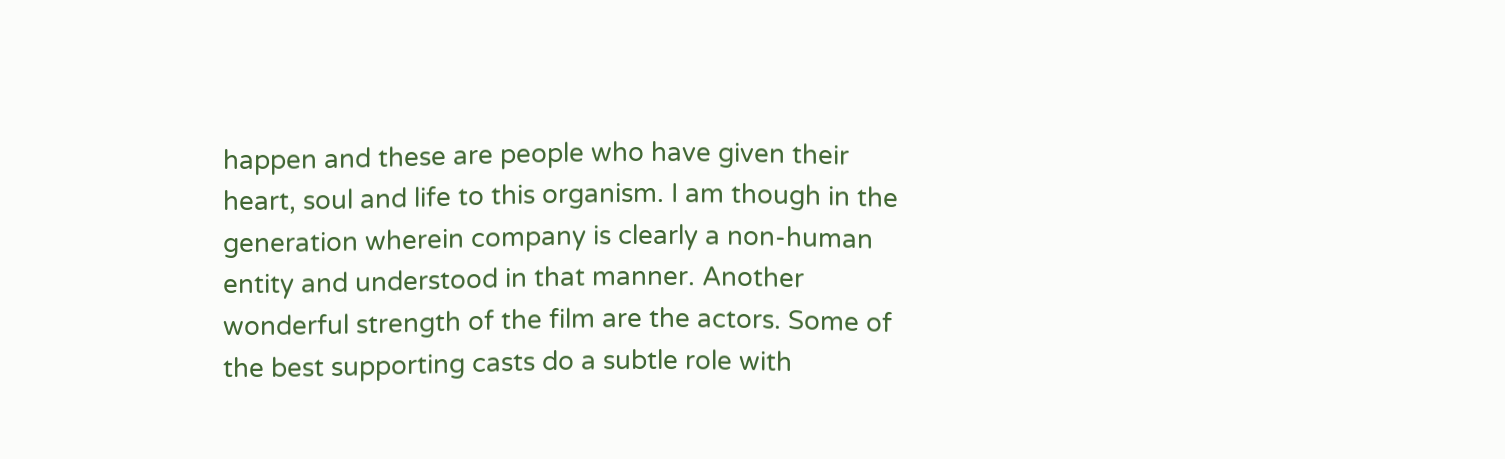happen and these are people who have given their heart, soul and life to this organism. I am though in the generation wherein company is clearly a non-human entity and understood in that manner. Another wonderful strength of the film are the actors. Some of the best supporting casts do a subtle role with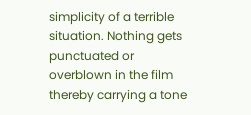simplicity of a terrible situation. Nothing gets punctuated or overblown in the film thereby carrying a tone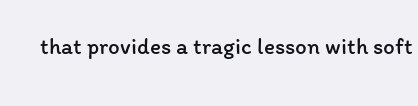that provides a tragic lesson with soft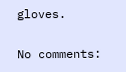gloves.

No comments: